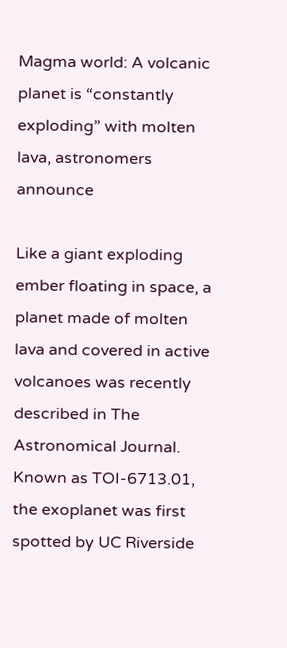Magma world: A volcanic planet is “constantly exploding” with molten lava, astronomers announce

Like a giant exploding ember floating in space, a planet made of molten lava and covered in active volcanoes was recently described in The Astronomical Journal. Known as TOI-6713.01, the exoplanet was first spotted by UC Riverside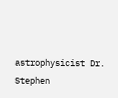astrophysicist Dr. Stephen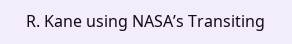R. Kane using NASA’s Transiting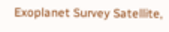Exoplanet Survey Satellite,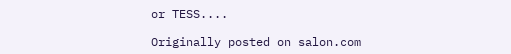or TESS....

Originally posted on salon.com